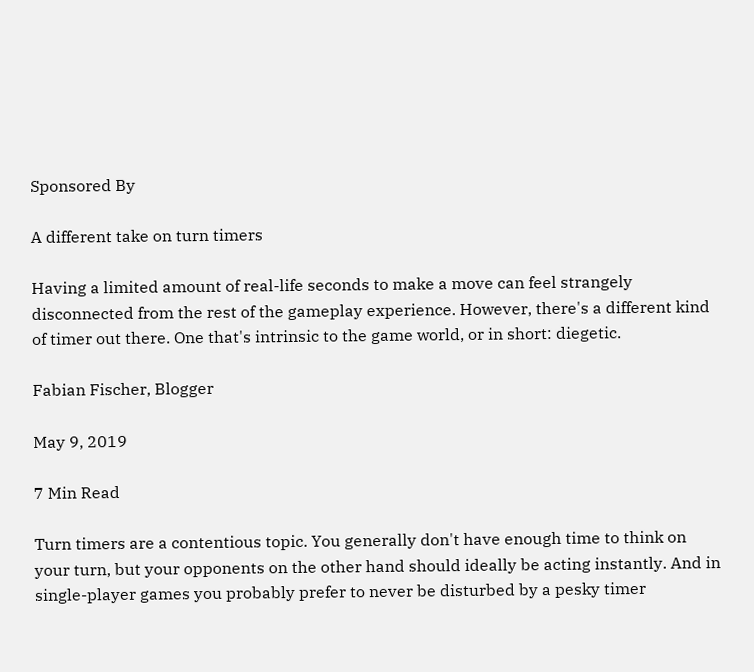Sponsored By

A different take on turn timers

Having a limited amount of real-life seconds to make a move can feel strangely disconnected from the rest of the gameplay experience. However, there's a different kind of timer out there. One that's intrinsic to the game world, or in short: diegetic.

Fabian Fischer, Blogger

May 9, 2019

7 Min Read

Turn timers are a contentious topic. You generally don't have enough time to think on your turn, but your opponents on the other hand should ideally be acting instantly. And in single-player games you probably prefer to never be disturbed by a pesky timer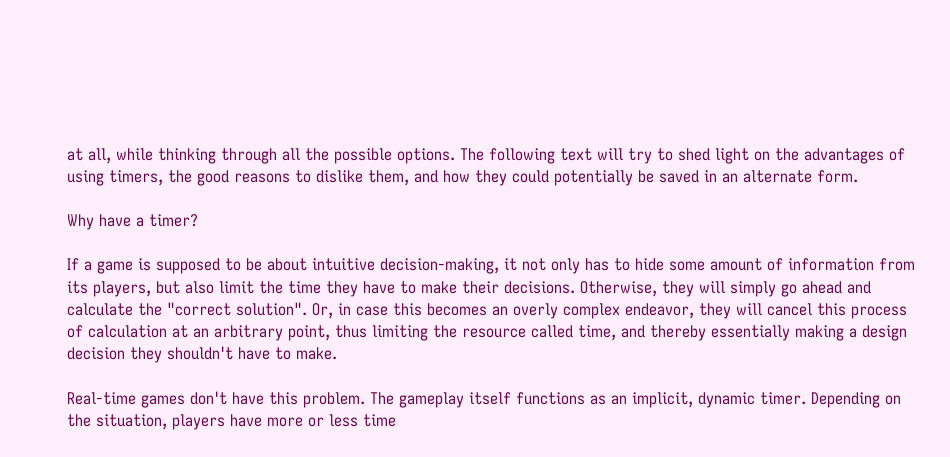at all, while thinking through all the possible options. The following text will try to shed light on the advantages of using timers, the good reasons to dislike them, and how they could potentially be saved in an alternate form.

Why have a timer?

If a game is supposed to be about intuitive decision-making, it not only has to hide some amount of information from its players, but also limit the time they have to make their decisions. Otherwise, they will simply go ahead and calculate the "correct solution". Or, in case this becomes an overly complex endeavor, they will cancel this process of calculation at an arbitrary point, thus limiting the resource called time, and thereby essentially making a design decision they shouldn't have to make.

Real-time games don't have this problem. The gameplay itself functions as an implicit, dynamic timer. Depending on the situation, players have more or less time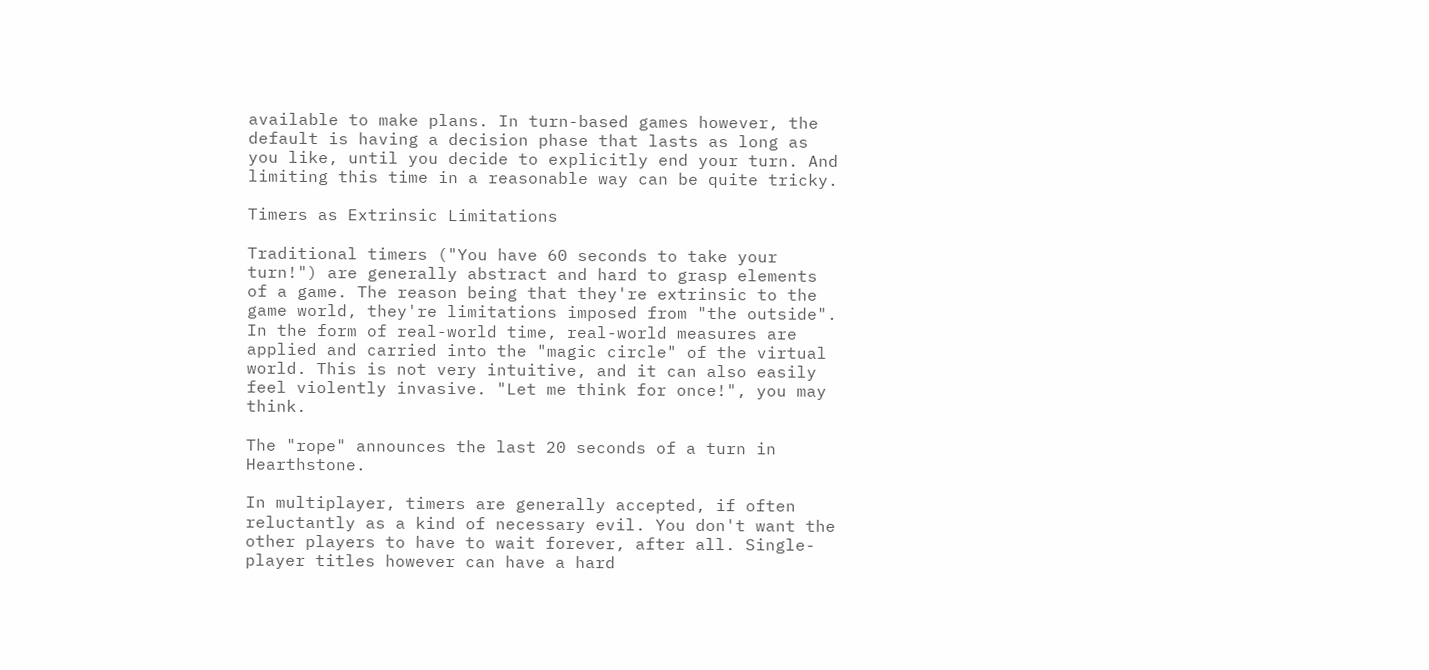available to make plans. In turn-based games however, the default is having a decision phase that lasts as long as you like, until you decide to explicitly end your turn. And limiting this time in a reasonable way can be quite tricky.

Timers as Extrinsic Limitations

Traditional timers ("You have 60 seconds to take your turn!") are generally abstract and hard to grasp elements of a game. The reason being that they're extrinsic to the game world, they're limitations imposed from "the outside". In the form of real-world time, real-world measures are applied and carried into the "magic circle" of the virtual world. This is not very intuitive, and it can also easily feel violently invasive. "Let me think for once!", you may think.

The "rope" announces the last 20 seconds of a turn in Hearthstone.

In multiplayer, timers are generally accepted, if often reluctantly as a kind of necessary evil. You don't want the other players to have to wait forever, after all. Single-player titles however can have a hard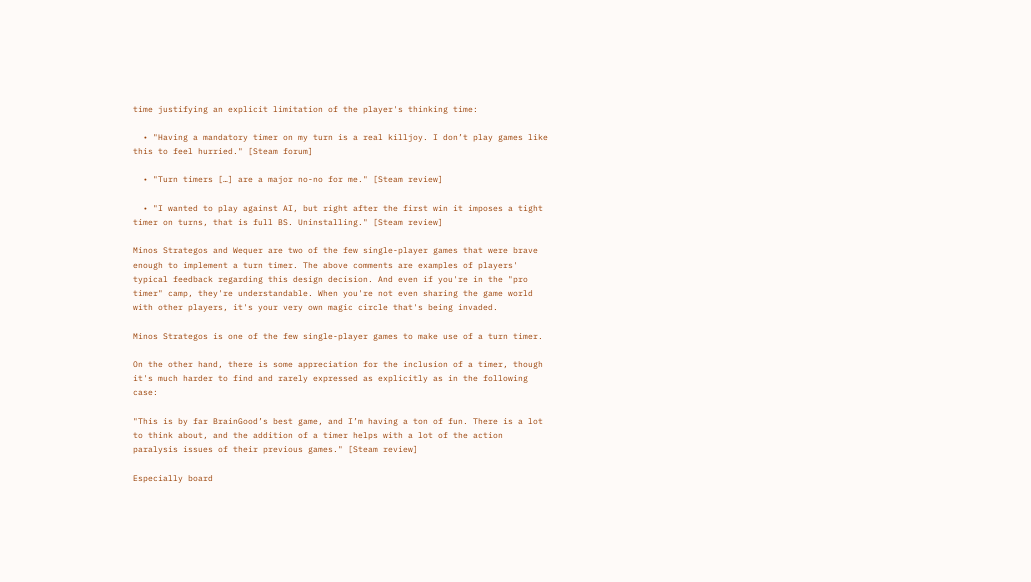time justifying an explicit limitation of the player's thinking time:

  • "Having a mandatory timer on my turn is a real killjoy. I don’t play games like this to feel hurried." [Steam forum]

  • "Turn timers […] are a major no-no for me." [Steam review]

  • "I wanted to play against AI, but right after the first win it imposes a tight timer on turns, that is full BS. Uninstalling." [Steam review]

Minos Strategos and Wequer are two of the few single-player games that were brave enough to implement a turn timer. The above comments are examples of players' typical feedback regarding this design decision. And even if you're in the "pro timer" camp, they're understandable. When you're not even sharing the game world with other players, it's your very own magic circle that's being invaded.

Minos Strategos is one of the few single-player games to make use of a turn timer.

On the other hand, there is some appreciation for the inclusion of a timer, though it's much harder to find and rarely expressed as explicitly as in the following case:

"This is by far BrainGood’s best game, and I’m having a ton of fun. There is a lot to think about, and the addition of a timer helps with a lot of the action paralysis issues of their previous games." [Steam review]

Especially board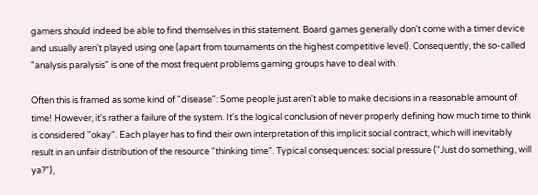gamers should indeed be able to find themselves in this statement. Board games generally don't come with a timer device and usually aren't played using one (apart from tournaments on the highest competitive level). Consequently, the so-called "analysis paralysis" is one of the most frequent problems gaming groups have to deal with.

Often this is framed as some kind of "disease": Some people just aren't able to make decisions in a reasonable amount of time! However, it's rather a failure of the system. It's the logical conclusion of never properly defining how much time to think is considered "okay". Each player has to find their own interpretation of this implicit social contract, which will inevitably result in an unfair distribution of the resource "thinking time". Typical consequences: social pressure ("Just do something, will ya?"),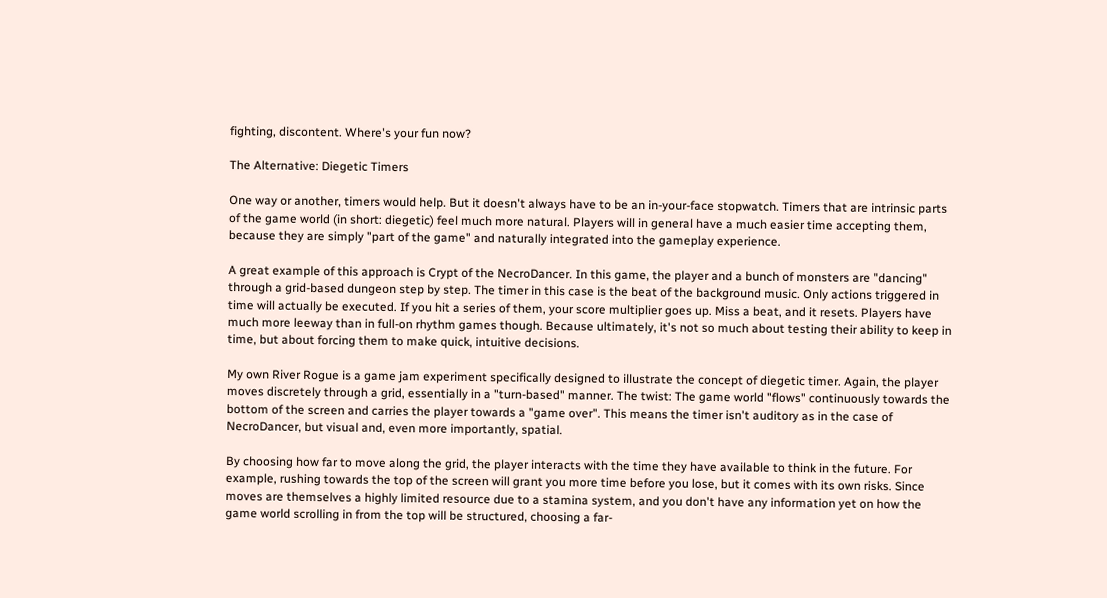fighting, discontent. Where's your fun now?

The Alternative: Diegetic Timers

One way or another, timers would help. But it doesn't always have to be an in-your-face stopwatch. Timers that are intrinsic parts of the game world (in short: diegetic) feel much more natural. Players will in general have a much easier time accepting them, because they are simply "part of the game" and naturally integrated into the gameplay experience.

A great example of this approach is Crypt of the NecroDancer. In this game, the player and a bunch of monsters are "dancing" through a grid-based dungeon step by step. The timer in this case is the beat of the background music. Only actions triggered in time will actually be executed. If you hit a series of them, your score multiplier goes up. Miss a beat, and it resets. Players have much more leeway than in full-on rhythm games though. Because ultimately, it's not so much about testing their ability to keep in time, but about forcing them to make quick, intuitive decisions.

My own River Rogue is a game jam experiment specifically designed to illustrate the concept of diegetic timer. Again, the player moves discretely through a grid, essentially in a "turn-based" manner. The twist: The game world "flows" continuously towards the bottom of the screen and carries the player towards a "game over". This means the timer isn't auditory as in the case of NecroDancer, but visual and, even more importantly, spatial.

By choosing how far to move along the grid, the player interacts with the time they have available to think in the future. For example, rushing towards the top of the screen will grant you more time before you lose, but it comes with its own risks. Since moves are themselves a highly limited resource due to a stamina system, and you don't have any information yet on how the game world scrolling in from the top will be structured, choosing a far-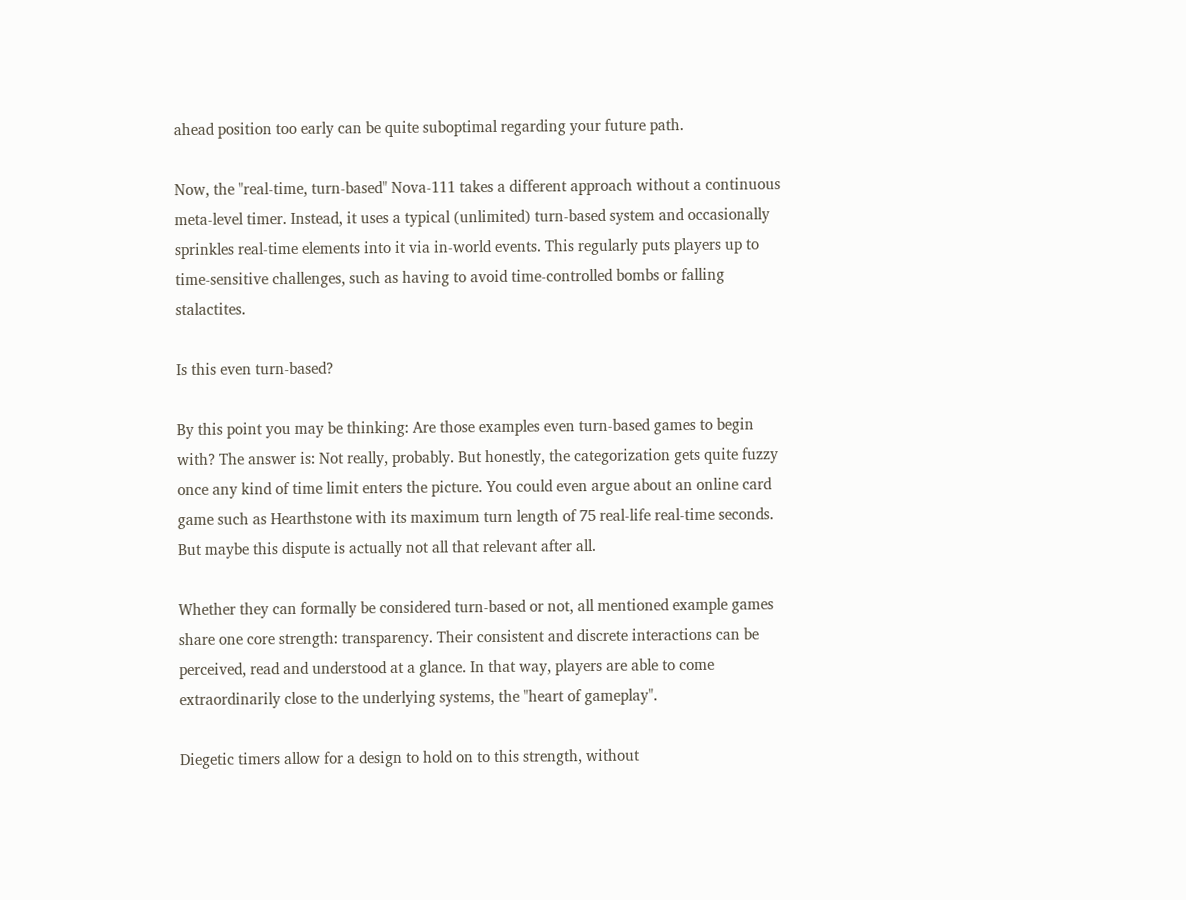ahead position too early can be quite suboptimal regarding your future path.

Now, the "real-time, turn-based" Nova-111 takes a different approach without a continuous meta-level timer. Instead, it uses a typical (unlimited) turn-based system and occasionally sprinkles real-time elements into it via in-world events. This regularly puts players up to time-sensitive challenges, such as having to avoid time-controlled bombs or falling stalactites.

Is this even turn-based?

By this point you may be thinking: Are those examples even turn-based games to begin with? The answer is: Not really, probably. But honestly, the categorization gets quite fuzzy once any kind of time limit enters the picture. You could even argue about an online card game such as Hearthstone with its maximum turn length of 75 real-life real-time seconds. But maybe this dispute is actually not all that relevant after all.

Whether they can formally be considered turn-based or not, all mentioned example games share one core strength: transparency. Their consistent and discrete interactions can be perceived, read and understood at a glance. In that way, players are able to come extraordinarily close to the underlying systems, the "heart of gameplay".

Diegetic timers allow for a design to hold on to this strength, without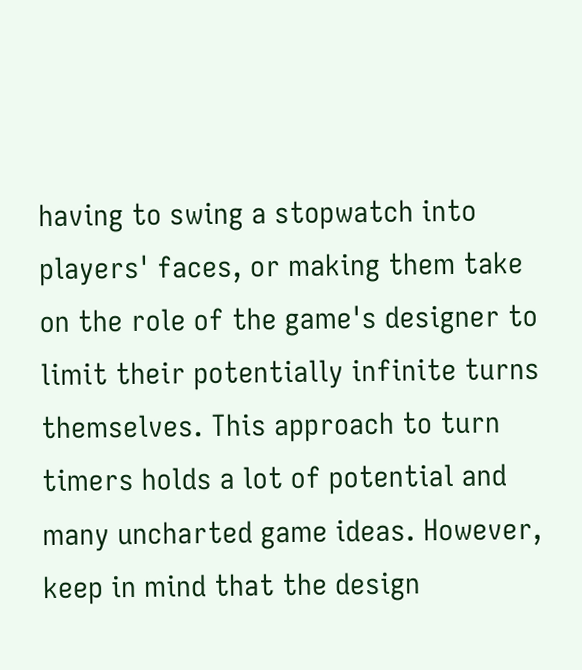having to swing a stopwatch into players' faces, or making them take on the role of the game's designer to limit their potentially infinite turns themselves. This approach to turn timers holds a lot of potential and many uncharted game ideas. However, keep in mind that the design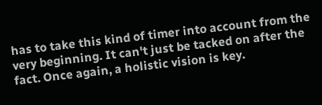has to take this kind of timer into account from the very beginning. It can't just be tacked on after the fact. Once again, a holistic vision is key.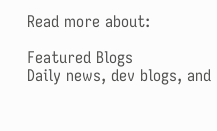Read more about:

Featured Blogs
Daily news, dev blogs, and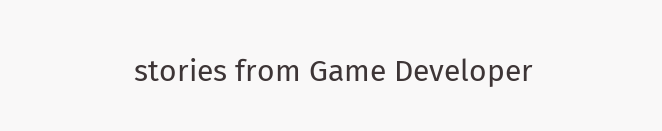stories from Game Developer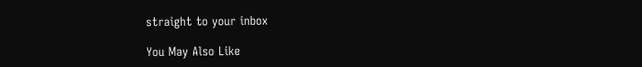straight to your inbox

You May Also Like